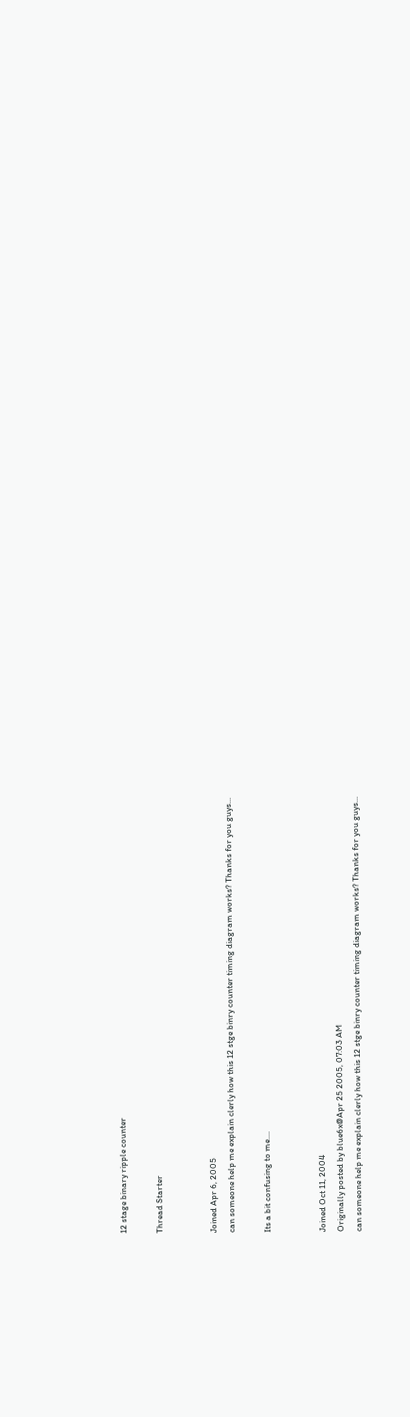12 stage binary ripple counter

Thread Starter


Joined Apr 6, 2005
can someone help me explain clerly how this 12 stge binry counter timing diagram works? Thanks for you guys...

Its a bit confusing to me....


Joined Oct 11, 2004
Originally posted by blue6x@Apr 25 2005, 07:03 AM
can someone help me explain clerly how this 12 stge binry counter timing diagram works? Thanks for you guys...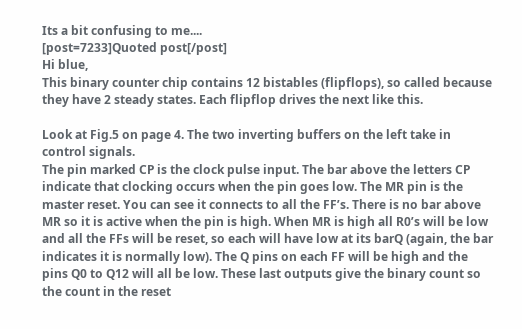Its a bit confusing to me....
[post=7233]Quoted post[/post]
Hi blue,
This binary counter chip contains 12 bistables (flipflops), so called because they have 2 steady states. Each flipflop drives the next like this.

Look at Fig.5 on page 4. The two inverting buffers on the left take in control signals.
The pin marked CP is the clock pulse input. The bar above the letters CP indicate that clocking occurs when the pin goes low. The MR pin is the master reset. You can see it connects to all the FF’s. There is no bar above MR so it is active when the pin is high. When MR is high all R0’s will be low and all the FFs will be reset, so each will have low at its barQ (again, the bar indicates it is normally low). The Q pins on each FF will be high and the pins Q0 to Q12 will all be low. These last outputs give the binary count so the count in the reset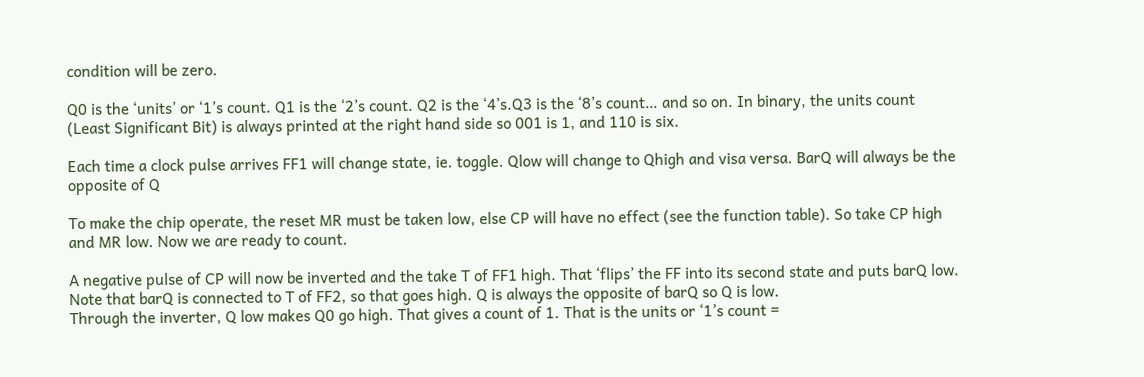condition will be zero.

Q0 is the ‘units’ or ‘1’s count. Q1 is the ‘2’s count. Q2 is the ‘4’s.Q3 is the ‘8’s count… and so on. In binary, the units count (Least Significant Bit) is always printed at the right hand side so 001 is 1, and 110 is six.

Each time a clock pulse arrives FF1 will change state, ie. toggle. Qlow will change to Qhigh and visa versa. BarQ will always be the opposite of Q

To make the chip operate, the reset MR must be taken low, else CP will have no effect (see the function table). So take CP high and MR low. Now we are ready to count.

A negative pulse of CP will now be inverted and the take T of FF1 high. That ‘flips’ the FF into its second state and puts barQ low. Note that barQ is connected to T of FF2, so that goes high. Q is always the opposite of barQ so Q is low.
Through the inverter, Q low makes Q0 go high. That gives a count of 1. That is the units or ‘1’s count =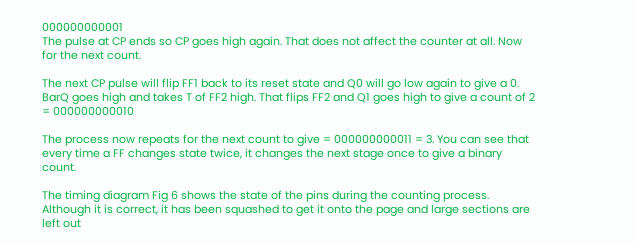000000000001
The pulse at CP ends so CP goes high again. That does not affect the counter at all. Now for the next count.

The next CP pulse will flip FF1 back to its reset state and Q0 will go low again to give a 0. BarQ goes high and takes T of FF2 high. That flips FF2 and Q1 goes high to give a count of 2 = 000000000010

The process now repeats for the next count to give = 000000000011 = 3. You can see that every time a FF changes state twice, it changes the next stage once to give a binary count.

The timing diagram Fig 6 shows the state of the pins during the counting process. Although it is correct, it has been squashed to get it onto the page and large sections are left out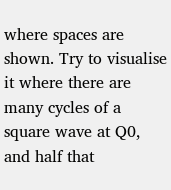where spaces are shown. Try to visualise it where there are many cycles of a square wave at Q0, and half that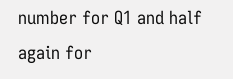number for Q1 and half again for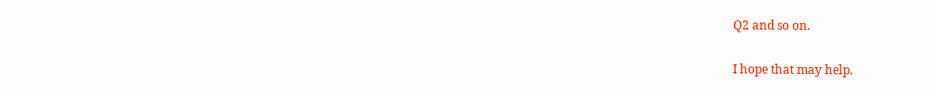Q2 and so on.

I hope that may help.